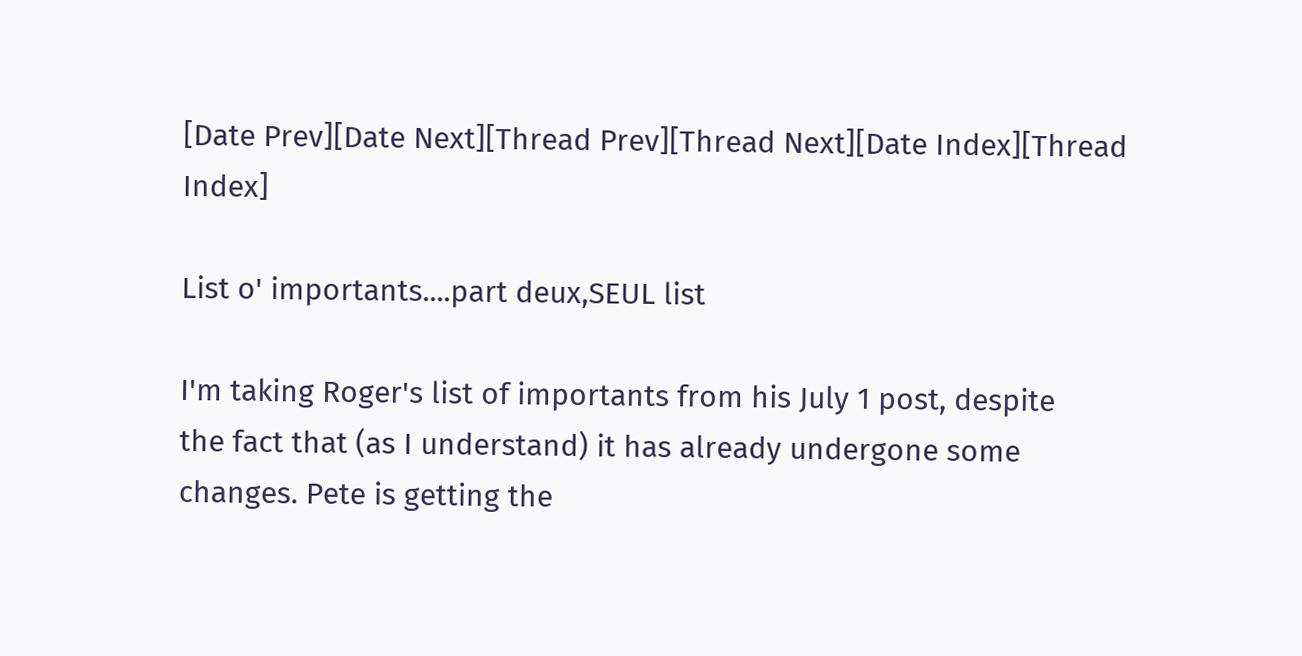[Date Prev][Date Next][Thread Prev][Thread Next][Date Index][Thread Index]

List o' importants....part deux,SEUL list

I'm taking Roger's list of importants from his July 1 post, despite
the fact that (as I understand) it has already undergone some
changes. Pete is getting the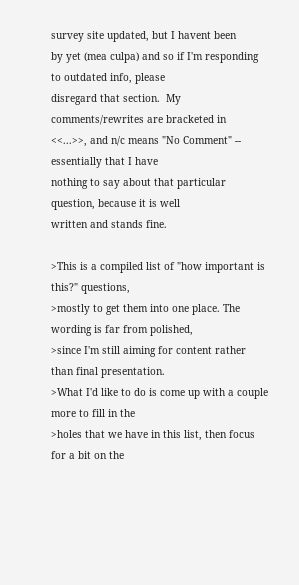survey site updated, but I havent been
by yet (mea culpa) and so if I'm responding to outdated info, please
disregard that section.  My comments/rewrites are bracketed in
<<...>>, and n/c means "No Comment" -- essentially that I have
nothing to say about that particular question, because it is well
written and stands fine.

>This is a compiled list of "how important is this?" questions,
>mostly to get them into one place. The wording is far from polished,
>since I'm still aiming for content rather than final presentation.
>What I'd like to do is come up with a couple more to fill in the
>holes that we have in this list, then focus for a bit on the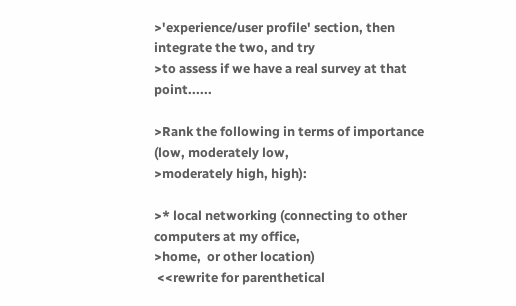>'experience/user profile' section, then integrate the two, and try
>to assess if we have a real survey at that point......

>Rank the following in terms of importance (low, moderately low,
>moderately high, high):

>* local networking (connecting to other computers at my office,
>home,  or other location)
 <<rewrite for parenthetical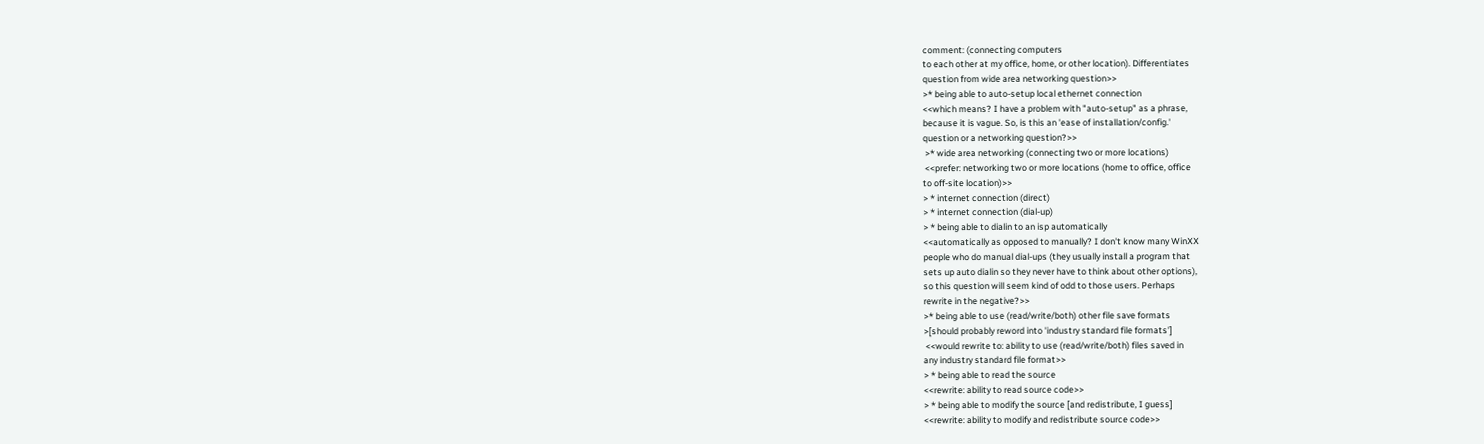comment: (connecting computers
to each other at my office, home, or other location). Differentiates
question from wide area networking question>>
>* being able to auto-setup local ethernet connection
<<which means? I have a problem with "auto-setup" as a phrase,
because it is vague. So, is this an 'ease of installation/config.'
question or a networking question?>>
 >* wide area networking (connecting two or more locations)
 <<prefer: networking two or more locations (home to office, office
to off-site location)>>
> * internet connection (direct)
> * internet connection (dial-up)
> * being able to dialin to an isp automatically
<<automatically as opposed to manually? I don't know many WinXX
people who do manual dial-ups (they usually install a program that
sets up auto dialin so they never have to think about other options),
so this question will seem kind of odd to those users. Perhaps
rewrite in the negative?>>
>* being able to use (read/write/both) other file save formats
>[should probably reword into 'industry standard file formats']
 <<would rewrite to: ability to use (read/write/both) files saved in
any industry standard file format>>
> * being able to read the source
<<rewrite: ability to read source code>>
> * being able to modify the source [and redistribute, I guess]
<<rewrite: ability to modify and redistribute source code>>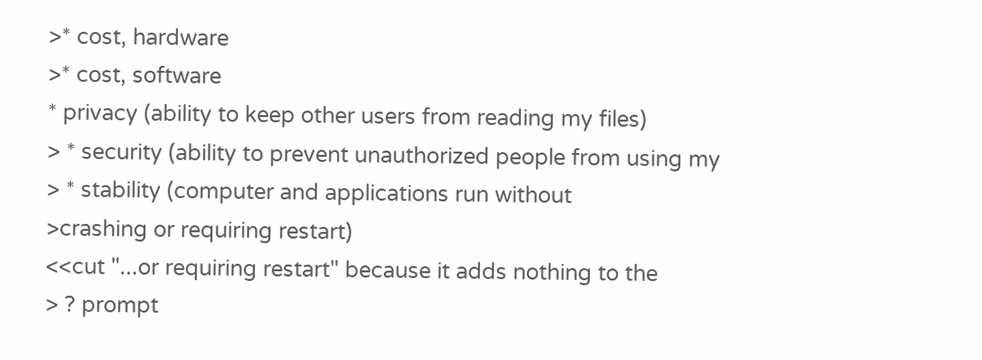>* cost, hardware
>* cost, software
* privacy (ability to keep other users from reading my files)
> * security (ability to prevent unauthorized people from using my
> * stability (computer and applications run without
>crashing or requiring restart)
<<cut "...or requiring restart" because it adds nothing to the
> ? prompt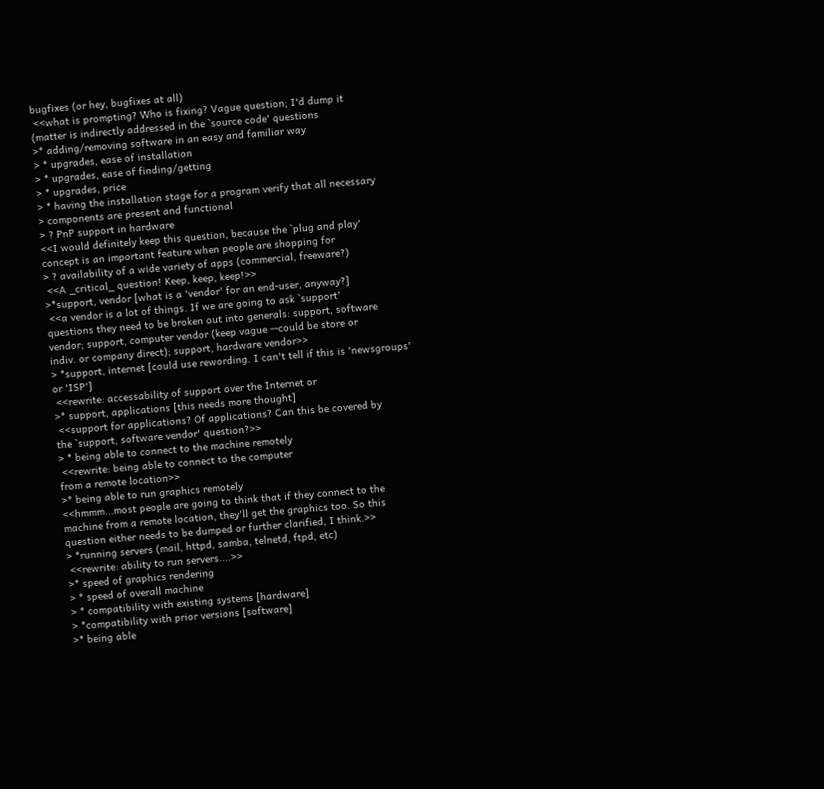bugfixes (or hey, bugfixes at all)
 <<what is prompting? Who is fixing? Vague question; I'd dump it
(matter is indirectly addressed in the `source code' questions
>* adding/removing software in an easy and familiar way
> * upgrades, ease of installation
> * upgrades, ease of finding/getting
> * upgrades, price
> * having the installation stage for a program verify that all necessary
> components are present and functional
> ? PnP support in hardware
<<I would definitely keep this question, because the `plug and play'
concept is an important feature when people are shopping for
> ? availability of a wide variety of apps (commercial, freeware?)
 <<A _critical_ question! Keep, keep, keep!>>
>*support, vendor [what is a 'vendor' for an end-user, anyway?]
 <<a vendor is a lot of things. If we are going to ask `support'
questions they need to be broken out into generals: support, software
vendor; support, computer vendor (keep vague --could be store or
indiv. or company direct); support, hardware vendor>>
> *support, internet [could use rewording. I can't tell if this is 'newsgroups'
or 'ISP']
 <<rewrite: accessability of support over the Internet or
>* support, applications [this needs more thought]
 <<support for applications? Of applications? Can this be covered by
the `support, software vendor' question?>>
> * being able to connect to the machine remotely
 <<rewrite: being able to connect to the computer
from a remote location>>
>* being able to run graphics remotely
<<hmmm...most people are going to think that if they connect to the
machine from a remote location, they'll get the graphics too. So this
question either needs to be dumped or further clarified, I think.>>
> *running servers (mail, httpd, samba, telnetd, ftpd, etc)
 <<rewrite: ability to run servers....>>
>* speed of graphics rendering
> * speed of overall machine
> * compatibility with existing systems [hardware]
> *compatibility with prior versions [software]
>* being able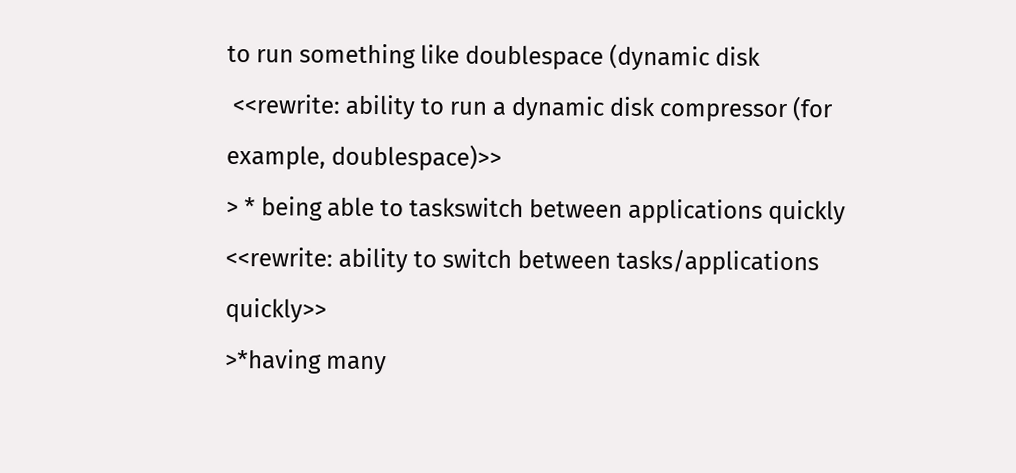to run something like doublespace (dynamic disk
 <<rewrite: ability to run a dynamic disk compressor (for
example, doublespace)>>
> * being able to taskswitch between applications quickly
<<rewrite: ability to switch between tasks/applications quickly>>
>*having many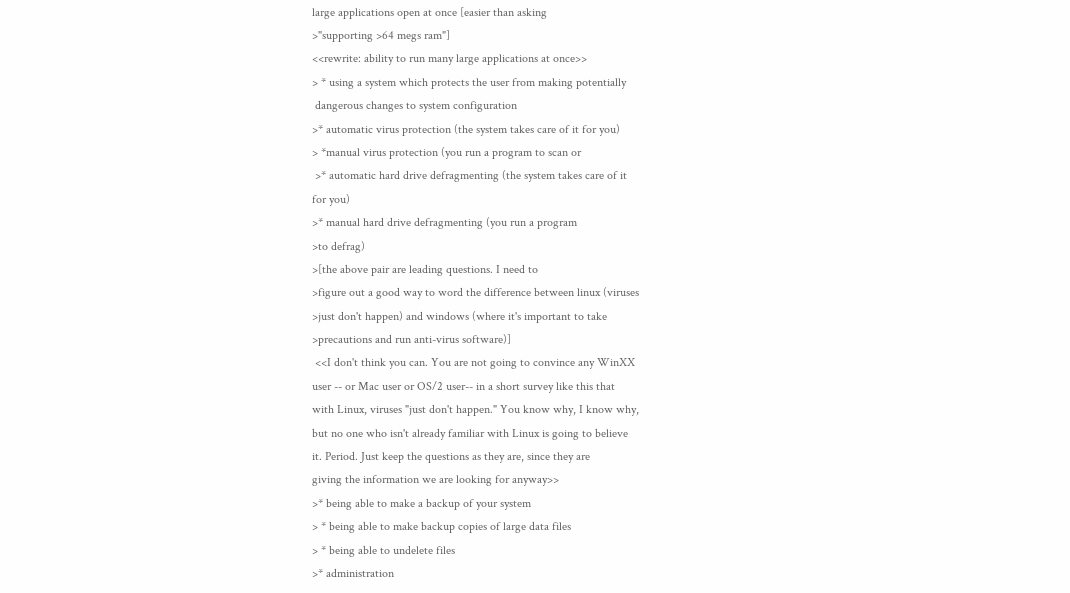large applications open at once [easier than asking
>"supporting >64 megs ram"]
<<rewrite: ability to run many large applications at once>>
> * using a system which protects the user from making potentially
 dangerous changes to system configuration
>* automatic virus protection (the system takes care of it for you)
> *manual virus protection (you run a program to scan or
 >* automatic hard drive defragmenting (the system takes care of it
for you)
>* manual hard drive defragmenting (you run a program
>to defrag)
>[the above pair are leading questions. I need to
>figure out a good way to word the difference between linux (viruses
>just don't happen) and windows (where it's important to take
>precautions and run anti-virus software)]
 <<I don't think you can. You are not going to convince any WinXX
user -- or Mac user or OS/2 user-- in a short survey like this that
with Linux, viruses "just don't happen." You know why, I know why,
but no one who isn't already familiar with Linux is going to believe
it. Period. Just keep the questions as they are, since they are
giving the information we are looking for anyway>>
>* being able to make a backup of your system
> * being able to make backup copies of large data files
> * being able to undelete files
>* administration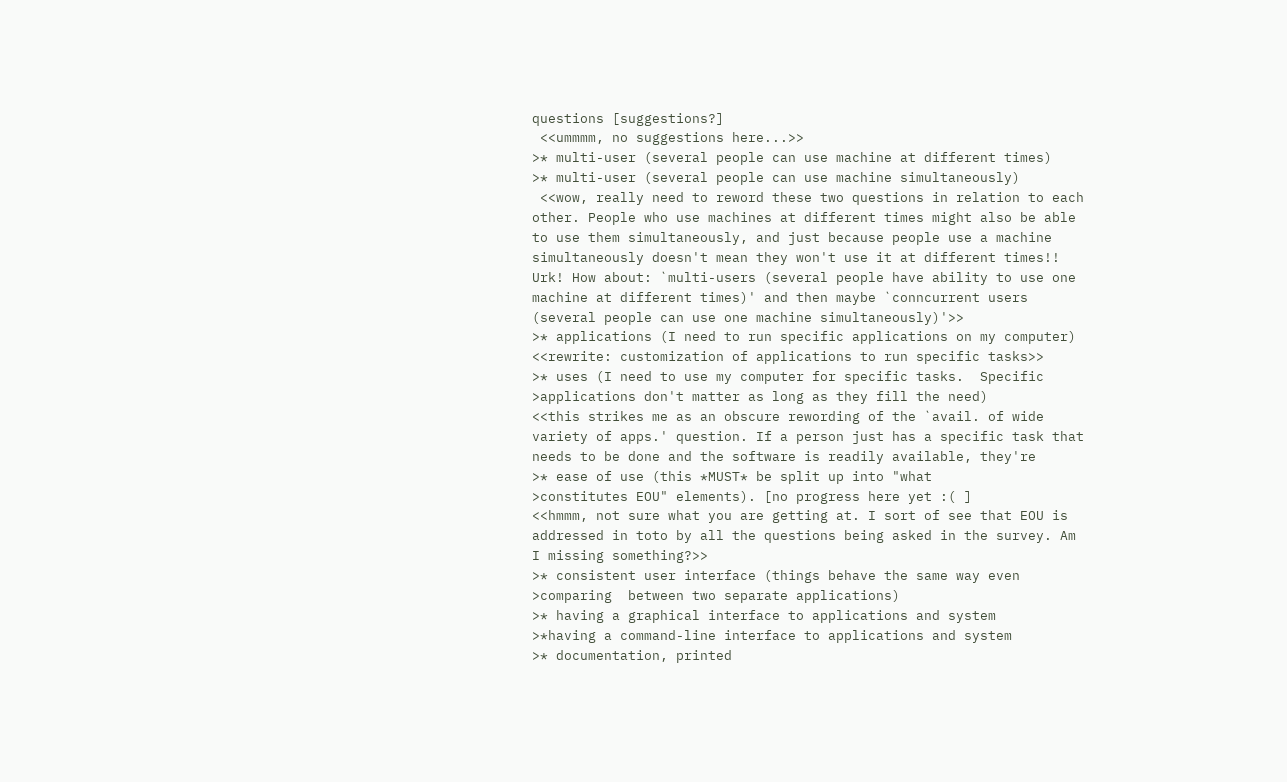questions [suggestions?]
 <<ummmm, no suggestions here...>>
>* multi-user (several people can use machine at different times)
>* multi-user (several people can use machine simultaneously)
 <<wow, really need to reword these two questions in relation to each
other. People who use machines at different times might also be able
to use them simultaneously, and just because people use a machine
simultaneously doesn't mean they won't use it at different times!!
Urk! How about: `multi-users (several people have ability to use one
machine at different times)' and then maybe `conncurrent users
(several people can use one machine simultaneously)'>>
>* applications (I need to run specific applications on my computer)
<<rewrite: customization of applications to run specific tasks>>
>* uses (I need to use my computer for specific tasks.  Specific
>applications don't matter as long as they fill the need)
<<this strikes me as an obscure rewording of the `avail. of wide
variety of apps.' question. If a person just has a specific task that
needs to be done and the software is readily available, they're
>* ease of use (this *MUST* be split up into "what
>constitutes EOU" elements). [no progress here yet :( ]
<<hmmm, not sure what you are getting at. I sort of see that EOU is
addressed in toto by all the questions being asked in the survey. Am
I missing something?>>
>* consistent user interface (things behave the same way even
>comparing  between two separate applications)
>* having a graphical interface to applications and system
>*having a command-line interface to applications and system
>* documentation, printed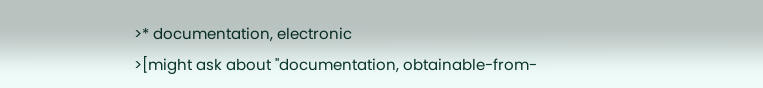>* documentation, electronic
>[might ask about "documentation, obtainable-from-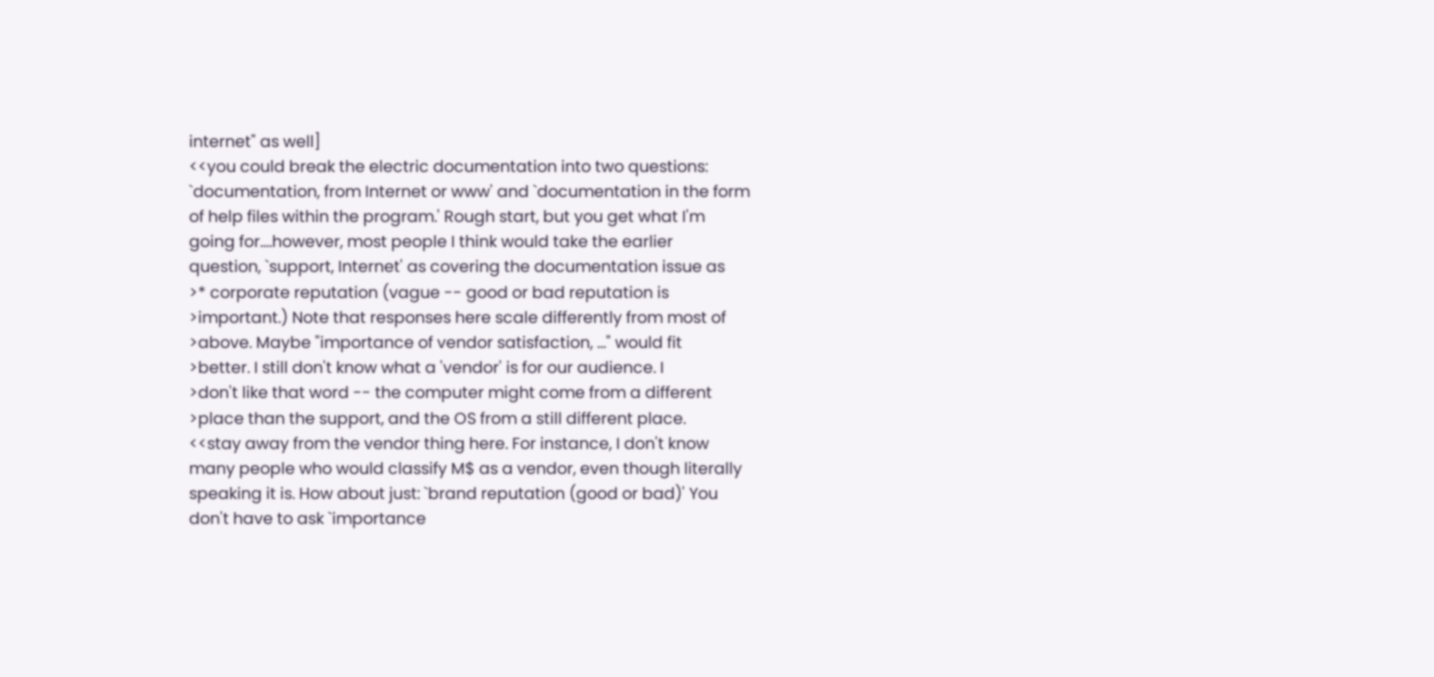internet" as well]
<<you could break the electric documentation into two questions:
`documentation, from Internet or www' and `documentation in the form
of help files within the program.' Rough start, but you get what I'm
going for....however, most people I think would take the earlier
question, `support, Internet' as covering the documentation issue as
>* corporate reputation (vague -- good or bad reputation is
>important.) Note that responses here scale differently from most of
>above. Maybe "importance of vendor satisfaction, ..." would fit
>better. I still don't know what a 'vendor' is for our audience. I
>don't like that word -- the computer might come from a different
>place than the support, and the OS from a still different place.
<<stay away from the vendor thing here. For instance, I don't know
many people who would classify M$ as a vendor, even though literally
speaking it is. How about just: `brand reputation (good or bad)' You
don't have to ask `importance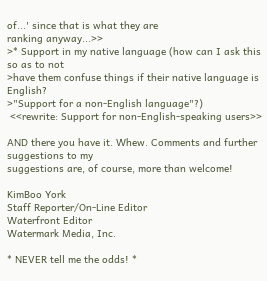of...' since that is what they are
ranking anyway...>>
>* Support in my native language (how can I ask this so as to not
>have them confuse things if their native language is English?
>"Support for a non-English language"?)
 <<rewrite: Support for non-English-speaking users>>

AND there you have it. Whew. Comments and further suggestions to my
suggestions are, of course, more than welcome!

KimBoo York
Staff Reporter/On-Line Editor
Waterfront Editor
Watermark Media, Inc.

* NEVER tell me the odds! *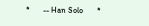*       -- Han Solo       *